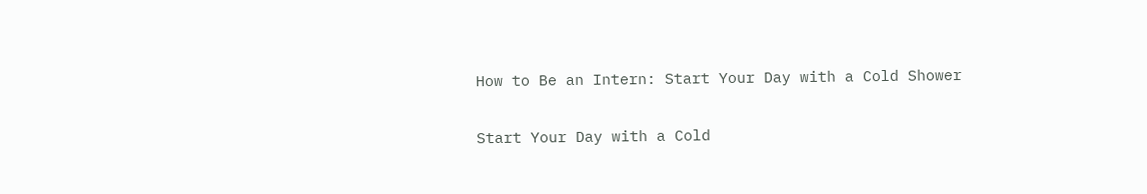How to Be an Intern: Start Your Day with a Cold Shower

Start Your Day with a Cold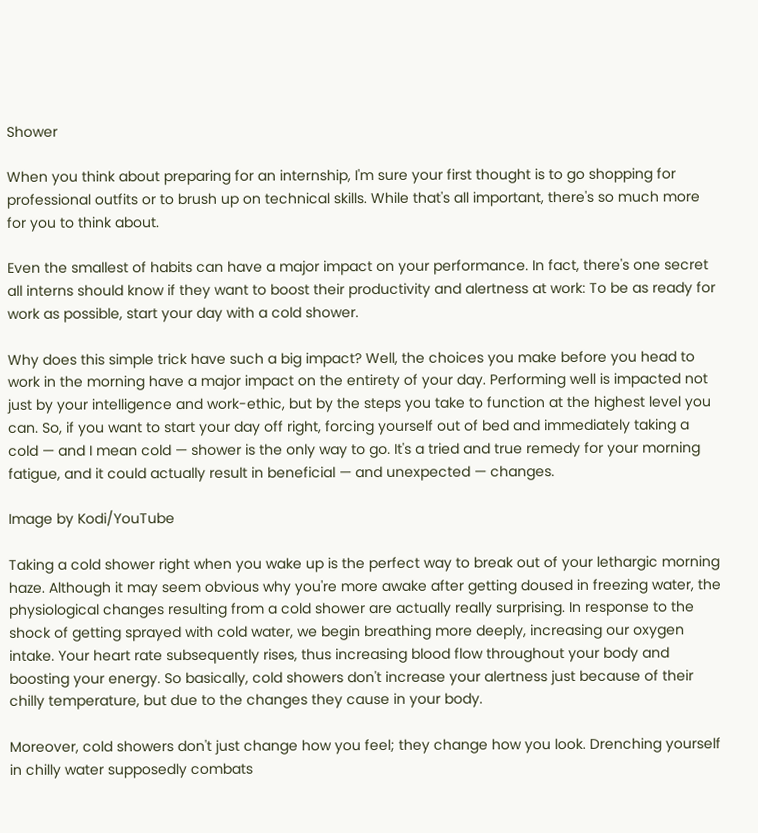Shower

When you think about preparing for an internship, I'm sure your first thought is to go shopping for professional outfits or to brush up on technical skills. While that's all important, there's so much more for you to think about.

Even the smallest of habits can have a major impact on your performance. In fact, there's one secret all interns should know if they want to boost their productivity and alertness at work: To be as ready for work as possible, start your day with a cold shower.

Why does this simple trick have such a big impact? Well, the choices you make before you head to work in the morning have a major impact on the entirety of your day. Performing well is impacted not just by your intelligence and work-ethic, but by the steps you take to function at the highest level you can. So, if you want to start your day off right, forcing yourself out of bed and immediately taking a cold — and I mean cold — shower is the only way to go. It's a tried and true remedy for your morning fatigue, and it could actually result in beneficial — and unexpected — changes.

Image by Kodi/YouTube

Taking a cold shower right when you wake up is the perfect way to break out of your lethargic morning haze. Although it may seem obvious why you're more awake after getting doused in freezing water, the physiological changes resulting from a cold shower are actually really surprising. In response to the shock of getting sprayed with cold water, we begin breathing more deeply, increasing our oxygen intake. Your heart rate subsequently rises, thus increasing blood flow throughout your body and boosting your energy. So basically, cold showers don't increase your alertness just because of their chilly temperature, but due to the changes they cause in your body.

Moreover, cold showers don't just change how you feel; they change how you look. Drenching yourself in chilly water supposedly combats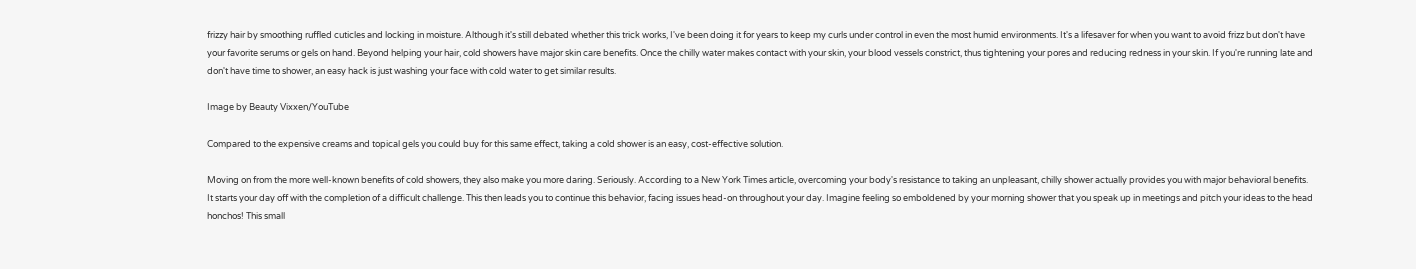frizzy hair by smoothing ruffled cuticles and locking in moisture. Although it's still debated whether this trick works, I've been doing it for years to keep my curls under control in even the most humid environments. It's a lifesaver for when you want to avoid frizz but don't have your favorite serums or gels on hand. Beyond helping your hair, cold showers have major skin care benefits. Once the chilly water makes contact with your skin, your blood vessels constrict, thus tightening your pores and reducing redness in your skin. If you're running late and don't have time to shower, an easy hack is just washing your face with cold water to get similar results.

Image by Beauty Vixxen/YouTube

Compared to the expensive creams and topical gels you could buy for this same effect, taking a cold shower is an easy, cost-effective solution.

Moving on from the more well-known benefits of cold showers, they also make you more daring. Seriously. According to a New York Times article, overcoming your body's resistance to taking an unpleasant, chilly shower actually provides you with major behavioral benefits. It starts your day off with the completion of a difficult challenge. This then leads you to continue this behavior, facing issues head-on throughout your day. Imagine feeling so emboldened by your morning shower that you speak up in meetings and pitch your ideas to the head honchos! This small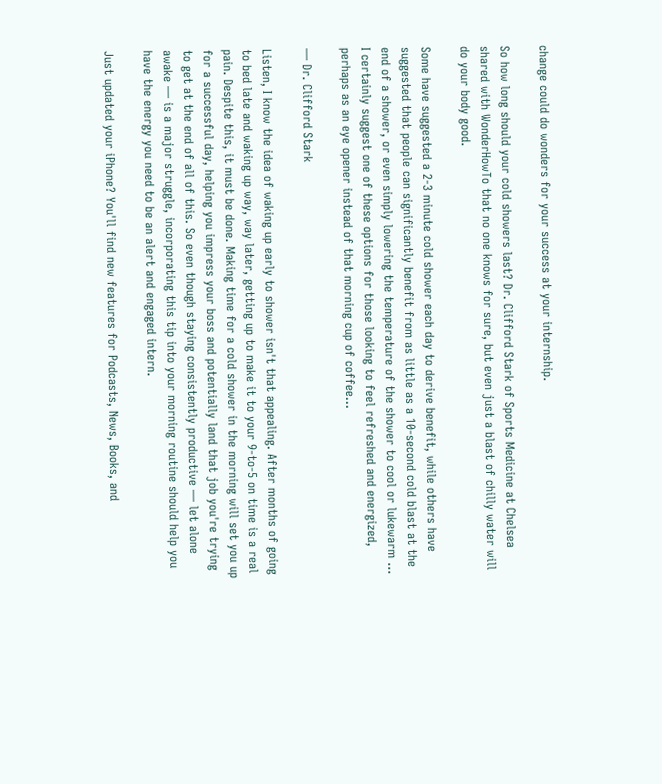change could do wonders for your success at your internship.

So how long should your cold showers last? Dr. Clifford Stark of Sports Medicine at Chelsea shared with WonderHowTo that no one knows for sure, but even just a blast of chilly water will do your body good.

Some have suggested a 2-3 minute cold shower each day to derive benefit, while others have suggested that people can significantly benefit from as little as a 10-second cold blast at the end of a shower, or even simply lowering the temperature of the shower to cool or lukewarm ... I certainly suggest one of these options for those looking to feel refreshed and energized, perhaps as an eye opener instead of that morning cup of coffee...

— Dr. Clifford Stark

Listen, I know the idea of waking up early to shower isn't that appealing. After months of going to bed late and waking up way, way later, getting up to make it to your 9-to-5 on time is a real pain. Despite this, it must be done. Making time for a cold shower in the morning will set you up for a successful day, helping you impress your boss and potentially land that job you're trying to get at the end of all of this. So even though staying consistently productive — let alone awake — is a major struggle, incorporating this tip into your morning routine should help you have the energy you need to be an alert and engaged intern.

Just updated your iPhone? You'll find new features for Podcasts, News, Books, and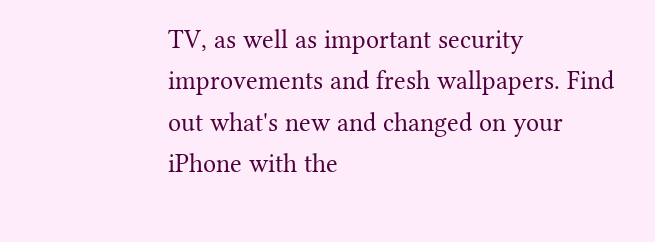TV, as well as important security improvements and fresh wallpapers. Find out what's new and changed on your iPhone with the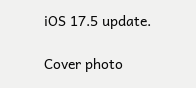iOS 17.5 update.

Cover photo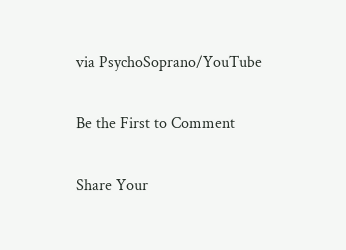via PsychoSoprano/YouTube

Be the First to Comment

Share Your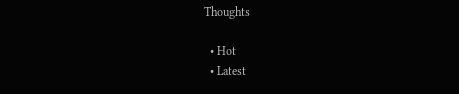Thoughts

  • Hot
  • Latest